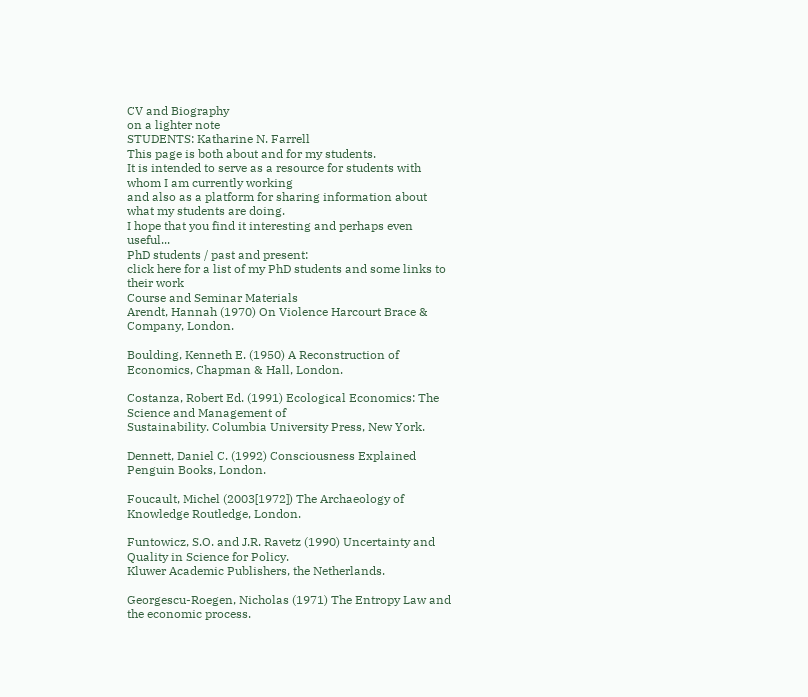CV and Biography
on a lighter note
STUDENTS: Katharine N. Farrell
This page is both about and for my students.
It is intended to serve as a resource for students with whom I am currently working
and also as a platform for sharing information about what my students are doing.
I hope that you find it interesting and perhaps even useful...
PhD students / past and present:
click here for a list of my PhD students and some links to their work
Course and Seminar Materials
Arendt, Hannah (1970) On Violence Harcourt Brace & Company, London.

Boulding, Kenneth E. (1950) A Reconstruction of Economics, Chapman & Hall, London.

Costanza, Robert Ed. (1991) Ecological Economics: The Science and Management of
Sustainability. Columbia University Press, New York.

Dennett, Daniel C. (1992) Consciousness Explained Penguin Books, London.

Foucault, Michel (2003[1972]) The Archaeology of Knowledge Routledge, London.

Funtowicz, S.O. and J.R. Ravetz (1990) Uncertainty and Quality in Science for Policy.
Kluwer Academic Publishers, the Netherlands.

Georgescu-Roegen, Nicholas (1971) The Entropy Law and the economic process.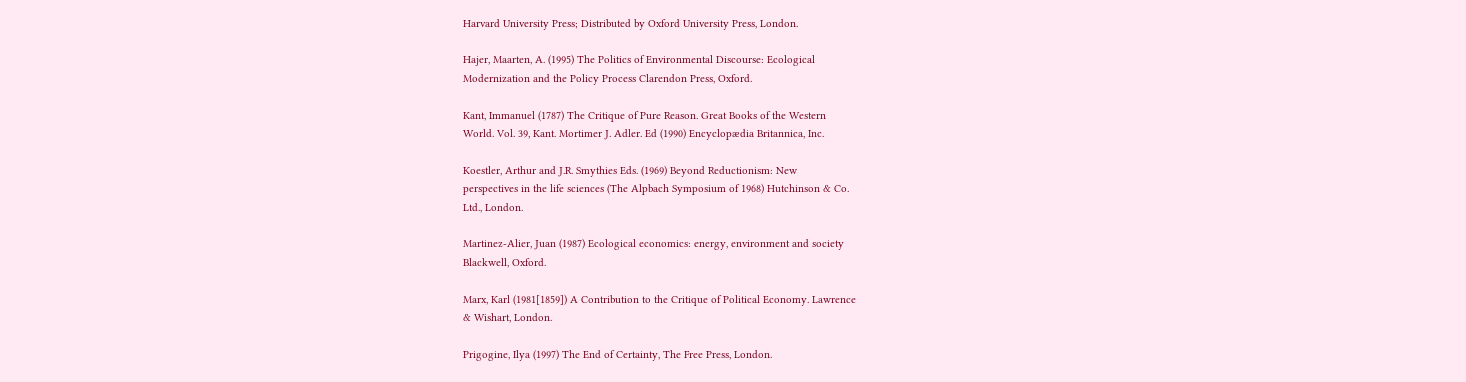Harvard University Press; Distributed by Oxford University Press, London.

Hajer, Maarten, A. (1995) The Politics of Environmental Discourse: Ecological
Modernization and the Policy Process Clarendon Press, Oxford.

Kant, Immanuel (1787) The Critique of Pure Reason. Great Books of the Western
World. Vol. 39, Kant. Mortimer J. Adler. Ed (1990) Encyclopædia Britannica, Inc.

Koestler, Arthur and J.R. Smythies Eds. (1969) Beyond Reductionism: New
perspectives in the life sciences (The Alpbach Symposium of 1968) Hutchinson & Co.
Ltd., London.

Martinez-Alier, Juan (1987) Ecological economics: energy, environment and society
Blackwell, Oxford.

Marx, Karl (1981[1859]) A Contribution to the Critique of Political Economy. Lawrence
& Wishart, London.

Prigogine, Ilya (1997) The End of Certainty, The Free Press, London.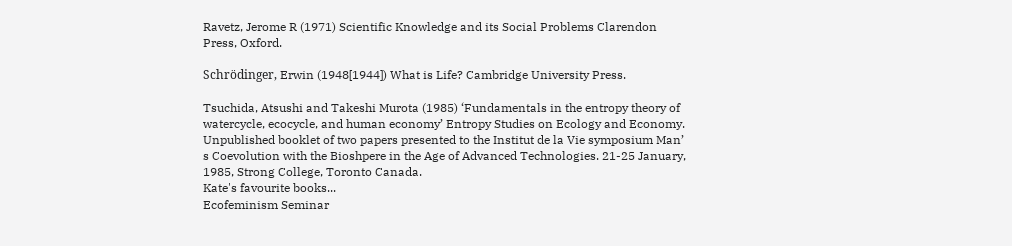Ravetz, Jerome R (1971) Scientific Knowledge and its Social Problems Clarendon
Press, Oxford.

Schrödinger, Erwin (1948[1944]) What is Life? Cambridge University Press.

Tsuchida, Atsushi and Takeshi Murota (1985) ‘Fundamentals in the entropy theory of
watercycle, ecocycle, and human economy’ Entropy Studies on Ecology and Economy.
Unpublished booklet of two papers presented to the Institut de la Vie symposium Man’
s Coevolution with the Bioshpere in the Age of Advanced Technologies. 21-25 January,
1985, Strong College, Toronto Canada.
Kate's favourite books...
Ecofeminism Seminar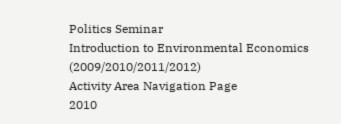Politics Seminar
Introduction to Environmental Economics (2009/2010/2011/2012)
Activity Area Navigation Page
2010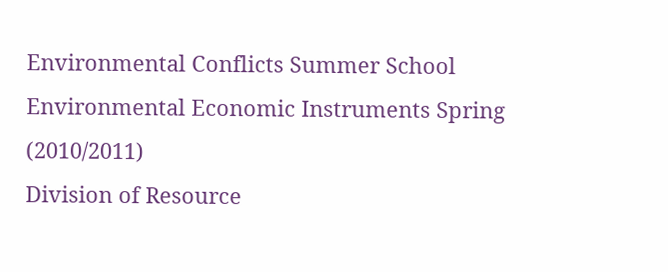Environmental Conflicts Summer School
Environmental Economic Instruments Spring (2010/2011)
Division of Resource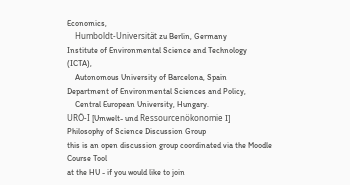Economics,
    Humboldt-Universität zu Berlin, Germany
Institute of Environmental Science and Technology (ICTA),
    Autonomous University of Barcelona, Spain
Department of Environmental Sciences and Policy,
    Central European University, Hungary.
URÖ-I [Umwelt- und Ressourcenökonomie I]
Philosophy of Science Discussion Group
this is an open discussion group coordinated via the Moodle Course Tool
at the HU - if you would like to join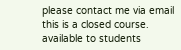please contact me via email
this is a closed course. available to students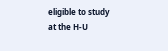eligible to study at the H-U